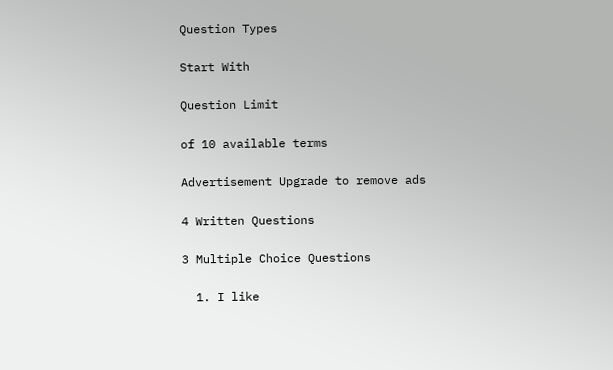Question Types

Start With

Question Limit

of 10 available terms

Advertisement Upgrade to remove ads

4 Written Questions

3 Multiple Choice Questions

  1. I like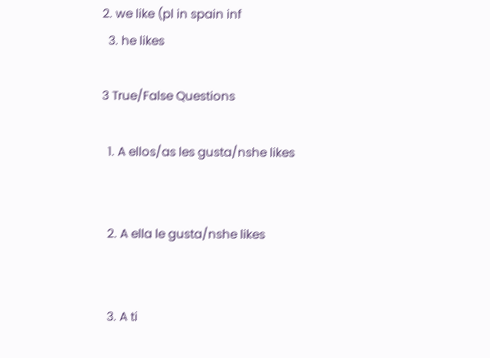2. we like (pl in spain inf
  3. he likes

3 True/False Questions

  1. A ellos/as les gusta/nshe likes


  2. A ella le gusta/nshe likes


  3. A ti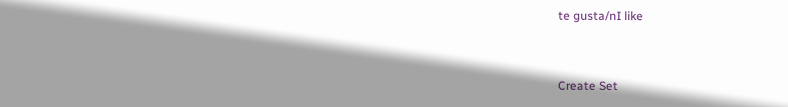te gusta/nI like


Create Set